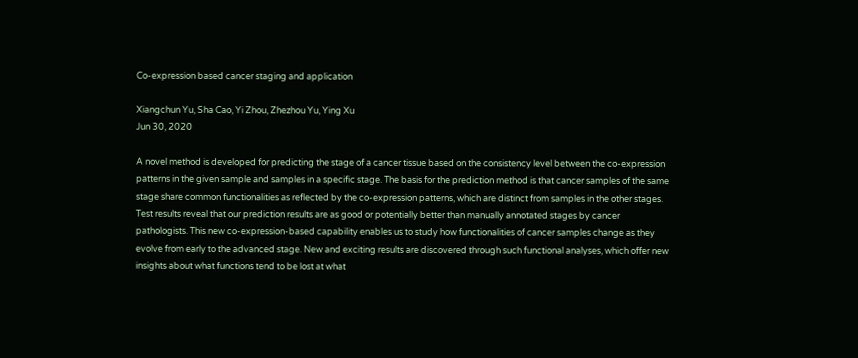Co-expression based cancer staging and application

Xiangchun Yu, Sha Cao, Yi Zhou, Zhezhou Yu, Ying Xu
Jun 30, 2020

A novel method is developed for predicting the stage of a cancer tissue based on the consistency level between the co-expression patterns in the given sample and samples in a specific stage. The basis for the prediction method is that cancer samples of the same stage share common functionalities as reflected by the co-expression patterns, which are distinct from samples in the other stages. Test results reveal that our prediction results are as good or potentially better than manually annotated stages by cancer pathologists. This new co-expression-based capability enables us to study how functionalities of cancer samples change as they evolve from early to the advanced stage. New and exciting results are discovered through such functional analyses, which offer new insights about what functions tend to be lost at what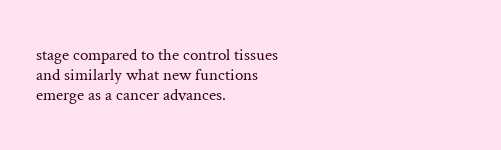stage compared to the control tissues and similarly what new functions emerge as a cancer advances.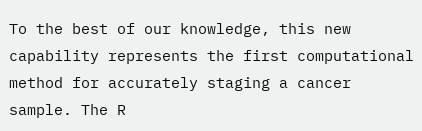To the best of our knowledge, this new capability represents the first computational method for accurately staging a cancer sample. The R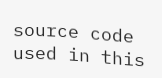source code used in this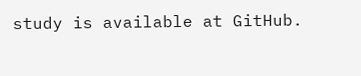study is available at GitHub.